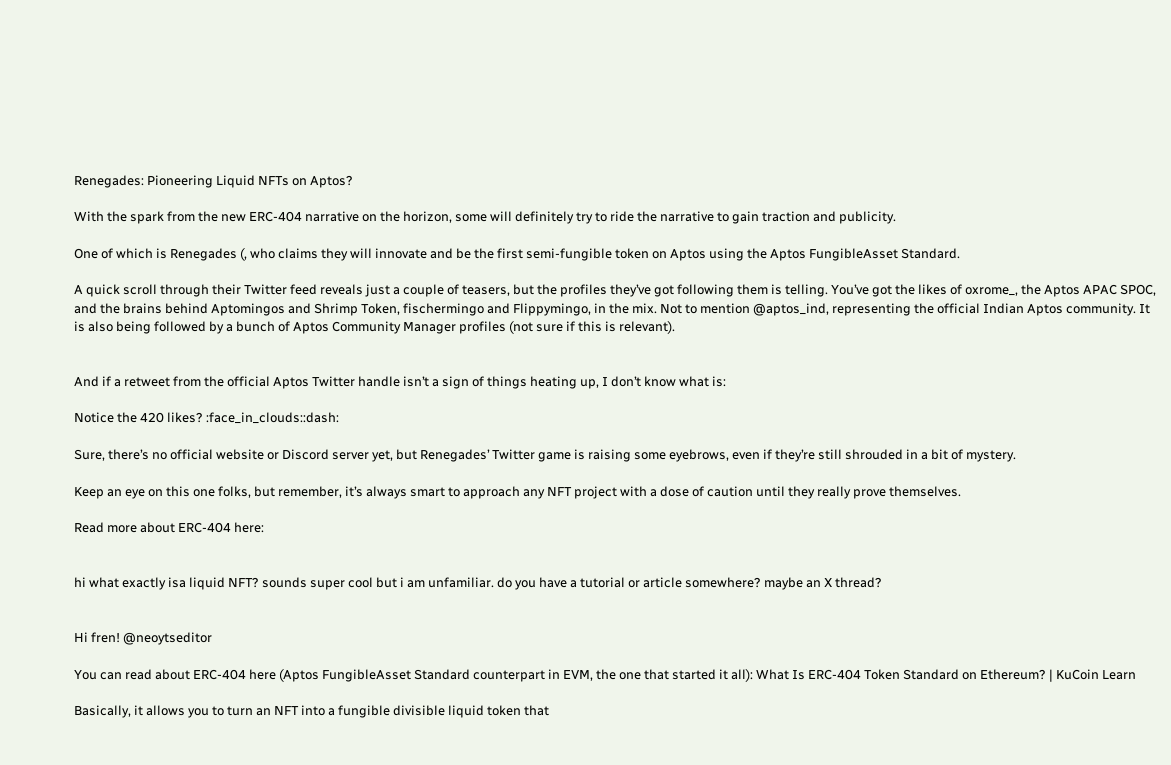Renegades: Pioneering Liquid NFTs on Aptos?

With the spark from the new ERC-404 narrative on the horizon, some will definitely try to ride the narrative to gain traction and publicity.

One of which is Renegades (, who claims they will innovate and be the first semi-fungible token on Aptos using the Aptos FungibleAsset Standard.

A quick scroll through their Twitter feed reveals just a couple of teasers, but the profiles they’ve got following them is telling. You’ve got the likes of oxrome_, the Aptos APAC SPOC, and the brains behind Aptomingos and Shrimp Token, fischermingo and Flippymingo, in the mix. Not to mention @aptos_ind, representing the official Indian Aptos community. It is also being followed by a bunch of Aptos Community Manager profiles (not sure if this is relevant).


And if a retweet from the official Aptos Twitter handle isn’t a sign of things heating up, I don’t know what is:

Notice the 420 likes? :face_in_clouds::dash:

Sure, there’s no official website or Discord server yet, but Renegades’ Twitter game is raising some eyebrows, even if they’re still shrouded in a bit of mystery.

Keep an eye on this one folks, but remember, it’s always smart to approach any NFT project with a dose of caution until they really prove themselves.

Read more about ERC-404 here:


hi what exactly isa liquid NFT? sounds super cool but i am unfamiliar. do you have a tutorial or article somewhere? maybe an X thread?


Hi fren! @neoytseditor

You can read about ERC-404 here (Aptos FungibleAsset Standard counterpart in EVM, the one that started it all): What Is ERC-404 Token Standard on Ethereum? | KuCoin Learn

Basically, it allows you to turn an NFT into a fungible divisible liquid token that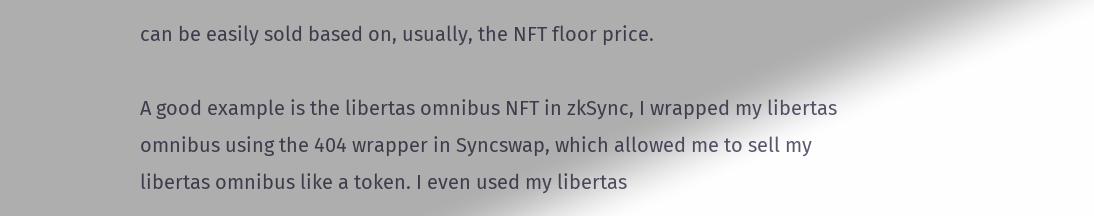can be easily sold based on, usually, the NFT floor price.

A good example is the libertas omnibus NFT in zkSync, I wrapped my libertas omnibus using the 404 wrapper in Syncswap, which allowed me to sell my libertas omnibus like a token. I even used my libertas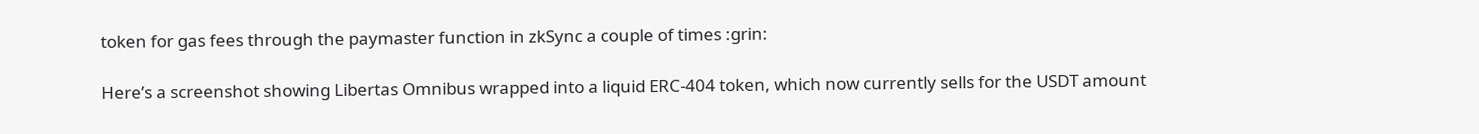token for gas fees through the paymaster function in zkSync a couple of times :grin:

Here’s a screenshot showing Libertas Omnibus wrapped into a liquid ERC-404 token, which now currently sells for the USDT amount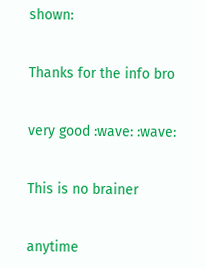shown:


Thanks for the info bro


very good :wave: :wave:


This is no brainer


anytime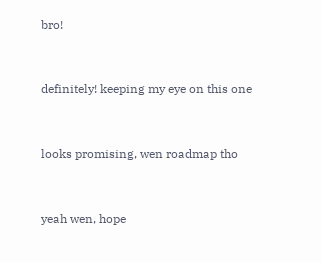bro!


definitely! keeping my eye on this one


looks promising, wen roadmap tho


yeah wen, hope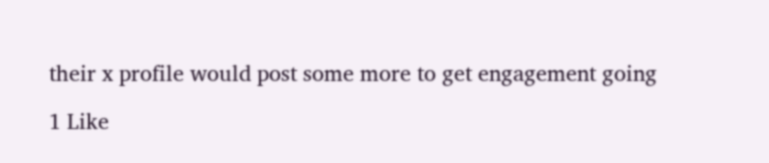their x profile would post some more to get engagement going

1 Like